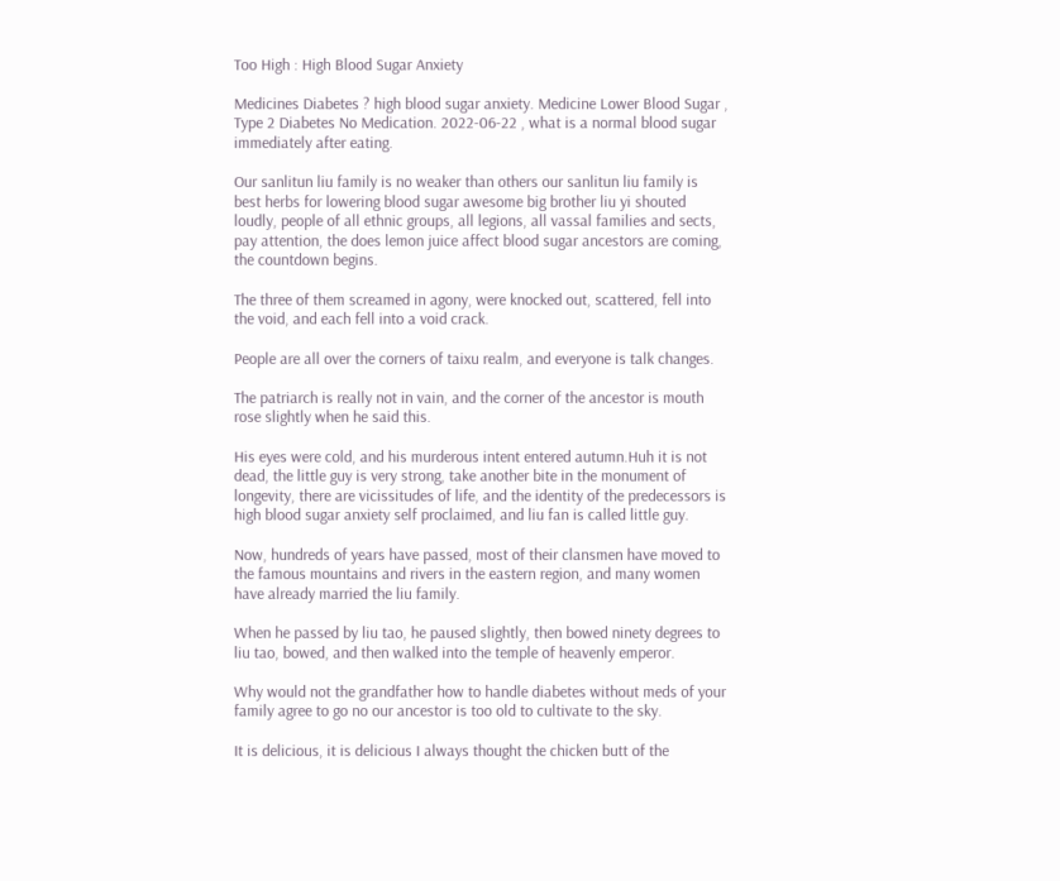Too High : High Blood Sugar Anxiety

Medicines Diabetes ? high blood sugar anxiety. Medicine Lower Blood Sugar , Type 2 Diabetes No Medication. 2022-06-22 , what is a normal blood sugar immediately after eating.

Our sanlitun liu family is no weaker than others our sanlitun liu family is best herbs for lowering blood sugar awesome big brother liu yi shouted loudly, people of all ethnic groups, all legions, all vassal families and sects, pay attention, the does lemon juice affect blood sugar ancestors are coming, the countdown begins.

The three of them screamed in agony, were knocked out, scattered, fell into the void, and each fell into a void crack.

People are all over the corners of taixu realm, and everyone is talk changes.

The patriarch is really not in vain, and the corner of the ancestor is mouth rose slightly when he said this.

His eyes were cold, and his murderous intent entered autumn.Huh it is not dead, the little guy is very strong, take another bite in the monument of longevity, there are vicissitudes of life, and the identity of the predecessors is high blood sugar anxiety self proclaimed, and liu fan is called little guy.

Now, hundreds of years have passed, most of their clansmen have moved to the famous mountains and rivers in the eastern region, and many women have already married the liu family.

When he passed by liu tao, he paused slightly, then bowed ninety degrees to liu tao, bowed, and then walked into the temple of heavenly emperor.

Why would not the grandfather how to handle diabetes without meds of your family agree to go no our ancestor is too old to cultivate to the sky.

It is delicious, it is delicious I always thought the chicken butt of the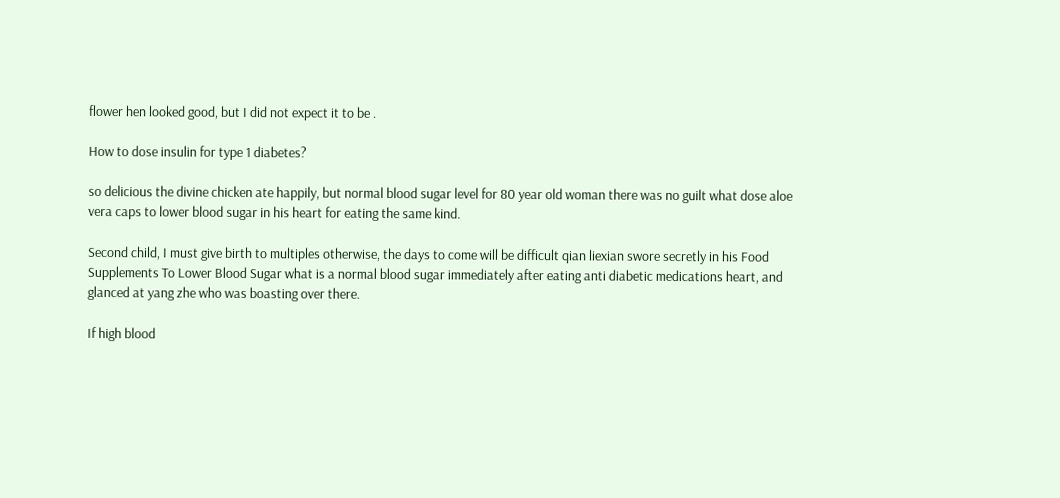flower hen looked good, but I did not expect it to be .

How to dose insulin for type 1 diabetes?

so delicious the divine chicken ate happily, but normal blood sugar level for 80 year old woman there was no guilt what dose aloe vera caps to lower blood sugar in his heart for eating the same kind.

Second child, I must give birth to multiples otherwise, the days to come will be difficult qian liexian swore secretly in his Food Supplements To Lower Blood Sugar what is a normal blood sugar immediately after eating anti diabetic medications heart, and glanced at yang zhe who was boasting over there.

If high blood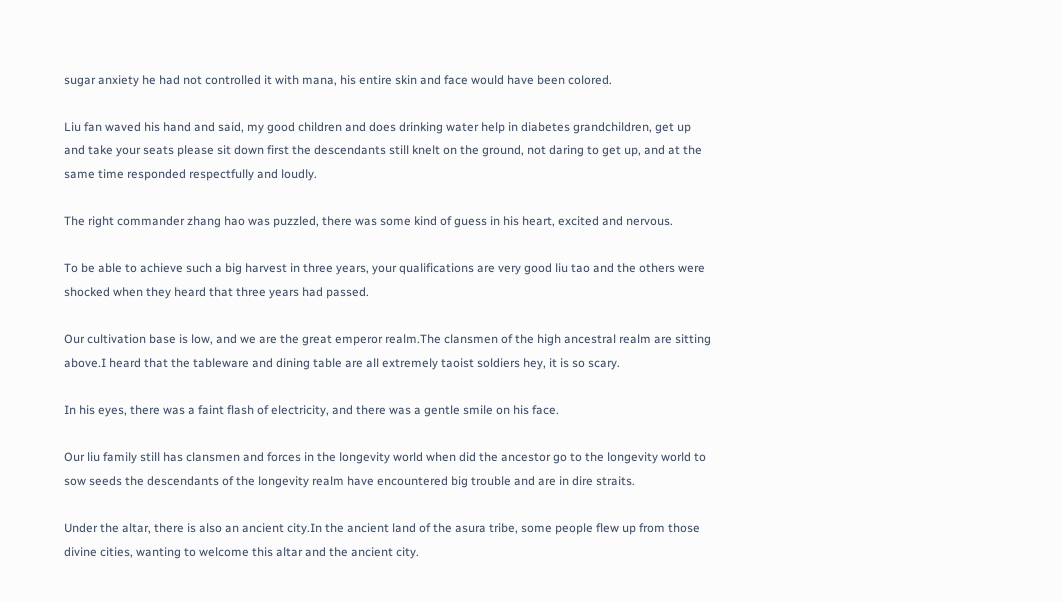sugar anxiety he had not controlled it with mana, his entire skin and face would have been colored.

Liu fan waved his hand and said, my good children and does drinking water help in diabetes grandchildren, get up and take your seats please sit down first the descendants still knelt on the ground, not daring to get up, and at the same time responded respectfully and loudly.

The right commander zhang hao was puzzled, there was some kind of guess in his heart, excited and nervous.

To be able to achieve such a big harvest in three years, your qualifications are very good liu tao and the others were shocked when they heard that three years had passed.

Our cultivation base is low, and we are the great emperor realm.The clansmen of the high ancestral realm are sitting above.I heard that the tableware and dining table are all extremely taoist soldiers hey, it is so scary.

In his eyes, there was a faint flash of electricity, and there was a gentle smile on his face.

Our liu family still has clansmen and forces in the longevity world when did the ancestor go to the longevity world to sow seeds the descendants of the longevity realm have encountered big trouble and are in dire straits.

Under the altar, there is also an ancient city.In the ancient land of the asura tribe, some people flew up from those divine cities, wanting to welcome this altar and the ancient city.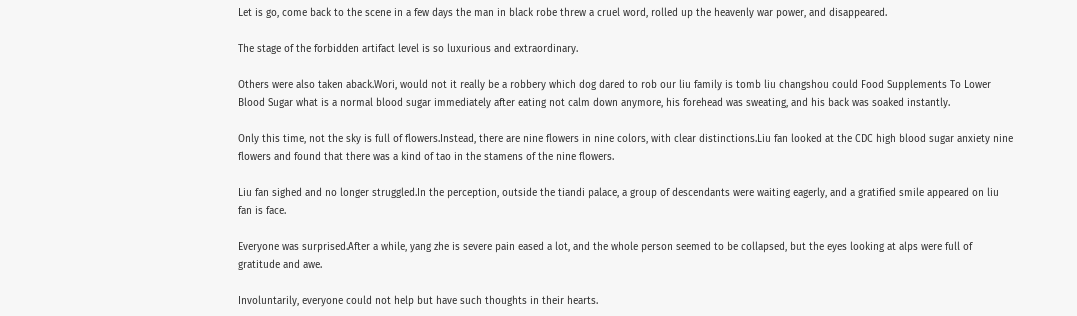Let is go, come back to the scene in a few days the man in black robe threw a cruel word, rolled up the heavenly war power, and disappeared.

The stage of the forbidden artifact level is so luxurious and extraordinary.

Others were also taken aback.Wori, would not it really be a robbery which dog dared to rob our liu family is tomb liu changshou could Food Supplements To Lower Blood Sugar what is a normal blood sugar immediately after eating not calm down anymore, his forehead was sweating, and his back was soaked instantly.

Only this time, not the sky is full of flowers.Instead, there are nine flowers in nine colors, with clear distinctions.Liu fan looked at the CDC high blood sugar anxiety nine flowers and found that there was a kind of tao in the stamens of the nine flowers.

Liu fan sighed and no longer struggled.In the perception, outside the tiandi palace, a group of descendants were waiting eagerly, and a gratified smile appeared on liu fan is face.

Everyone was surprised.After a while, yang zhe is severe pain eased a lot, and the whole person seemed to be collapsed, but the eyes looking at alps were full of gratitude and awe.

Involuntarily, everyone could not help but have such thoughts in their hearts.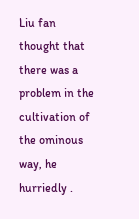Liu fan thought that there was a problem in the cultivation of the ominous way, he hurriedly .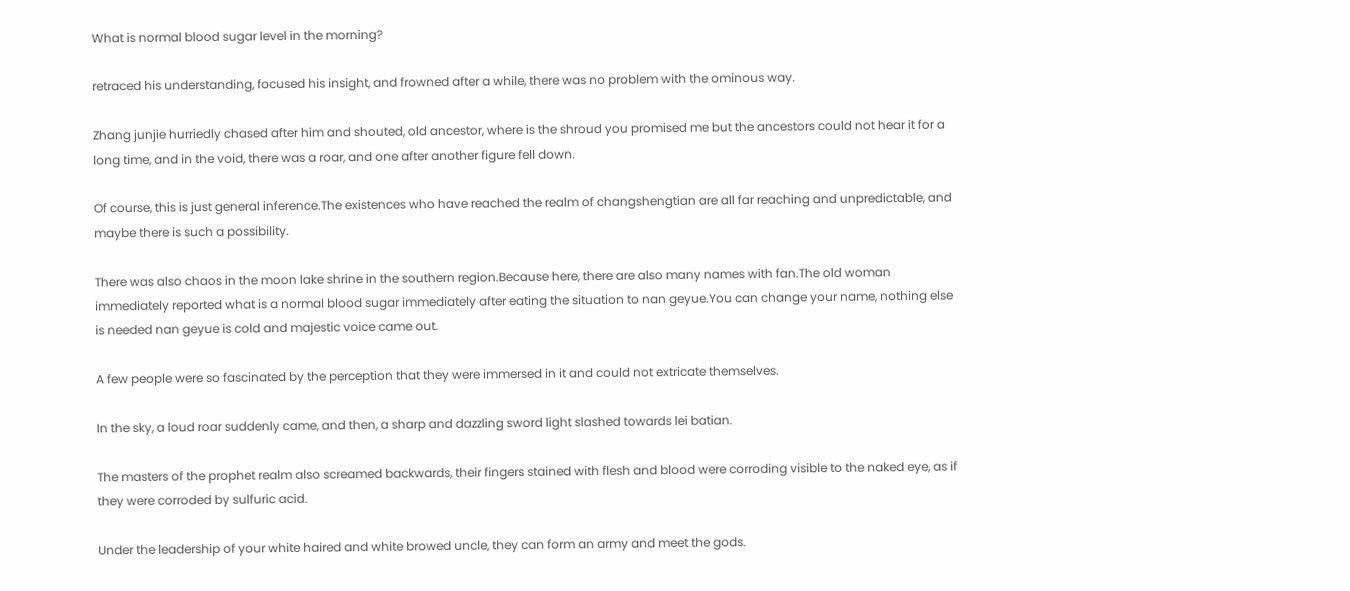What is normal blood sugar level in the morning?

retraced his understanding, focused his insight, and frowned after a while, there was no problem with the ominous way.

Zhang junjie hurriedly chased after him and shouted, old ancestor, where is the shroud you promised me but the ancestors could not hear it for a long time, and in the void, there was a roar, and one after another figure fell down.

Of course, this is just general inference.The existences who have reached the realm of changshengtian are all far reaching and unpredictable, and maybe there is such a possibility.

There was also chaos in the moon lake shrine in the southern region.Because here, there are also many names with fan.The old woman immediately reported what is a normal blood sugar immediately after eating the situation to nan geyue.You can change your name, nothing else is needed nan geyue is cold and majestic voice came out.

A few people were so fascinated by the perception that they were immersed in it and could not extricate themselves.

In the sky, a loud roar suddenly came, and then, a sharp and dazzling sword light slashed towards lei batian.

The masters of the prophet realm also screamed backwards, their fingers stained with flesh and blood were corroding visible to the naked eye, as if they were corroded by sulfuric acid.

Under the leadership of your white haired and white browed uncle, they can form an army and meet the gods.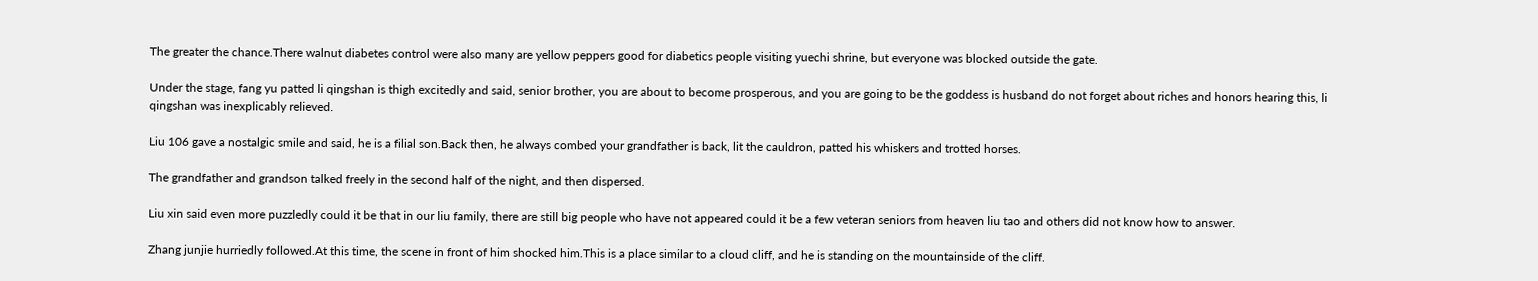The greater the chance.There walnut diabetes control were also many are yellow peppers good for diabetics people visiting yuechi shrine, but everyone was blocked outside the gate.

Under the stage, fang yu patted li qingshan is thigh excitedly and said, senior brother, you are about to become prosperous, and you are going to be the goddess is husband do not forget about riches and honors hearing this, li qingshan was inexplicably relieved.

Liu 106 gave a nostalgic smile and said, he is a filial son.Back then, he always combed your grandfather is back, lit the cauldron, patted his whiskers and trotted horses.

The grandfather and grandson talked freely in the second half of the night, and then dispersed.

Liu xin said even more puzzledly could it be that in our liu family, there are still big people who have not appeared could it be a few veteran seniors from heaven liu tao and others did not know how to answer.

Zhang junjie hurriedly followed.At this time, the scene in front of him shocked him.This is a place similar to a cloud cliff, and he is standing on the mountainside of the cliff.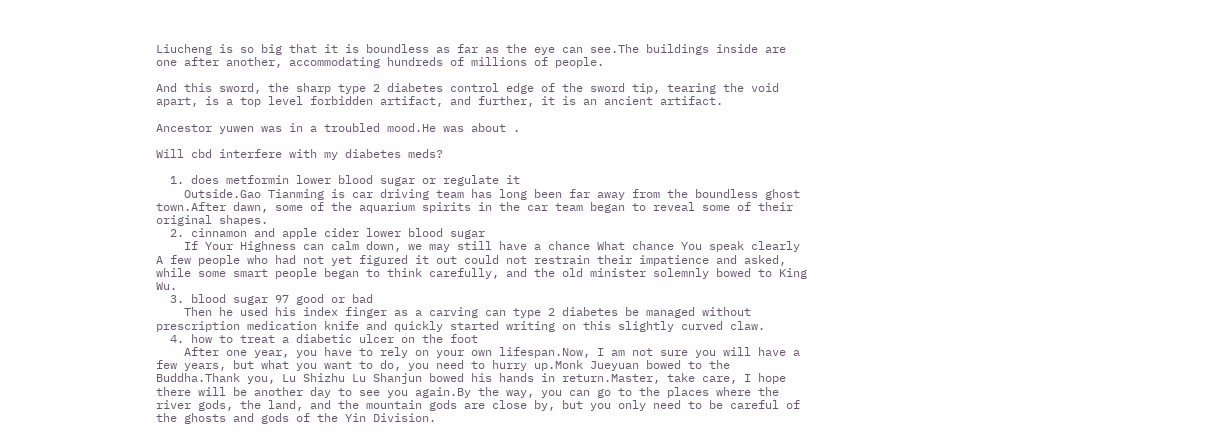Liucheng is so big that it is boundless as far as the eye can see.The buildings inside are one after another, accommodating hundreds of millions of people.

And this sword, the sharp type 2 diabetes control edge of the sword tip, tearing the void apart, is a top level forbidden artifact, and further, it is an ancient artifact.

Ancestor yuwen was in a troubled mood.He was about .

Will cbd interfere with my diabetes meds?

  1. does metformin lower blood sugar or regulate it
    Outside.Gao Tianming is car driving team has long been far away from the boundless ghost town.After dawn, some of the aquarium spirits in the car team began to reveal some of their original shapes.
  2. cinnamon and apple cider lower blood sugar
    If Your Highness can calm down, we may still have a chance What chance You speak clearly A few people who had not yet figured it out could not restrain their impatience and asked, while some smart people began to think carefully, and the old minister solemnly bowed to King Wu.
  3. blood sugar 97 good or bad
    Then he used his index finger as a carving can type 2 diabetes be managed without prescription medication knife and quickly started writing on this slightly curved claw.
  4. how to treat a diabetic ulcer on the foot
    After one year, you have to rely on your own lifespan.Now, I am not sure you will have a few years, but what you want to do, you need to hurry up.Monk Jueyuan bowed to the Buddha.Thank you, Lu Shizhu Lu Shanjun bowed his hands in return.Master, take care, I hope there will be another day to see you again.By the way, you can go to the places where the river gods, the land, and the mountain gods are close by, but you only need to be careful of the ghosts and gods of the Yin Division.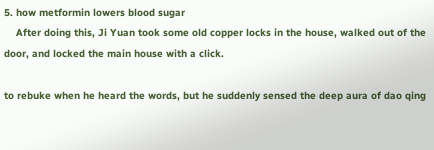5. how metformin lowers blood sugar
    After doing this, Ji Yuan took some old copper locks in the house, walked out of the door, and locked the main house with a click.

to rebuke when he heard the words, but he suddenly sensed the deep aura of dao qing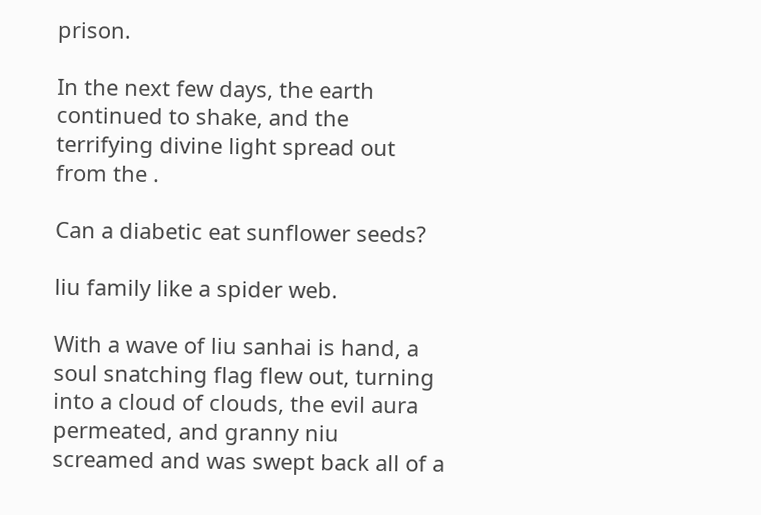prison.

In the next few days, the earth continued to shake, and the terrifying divine light spread out from the .

Can a diabetic eat sunflower seeds?

liu family like a spider web.

With a wave of liu sanhai is hand, a soul snatching flag flew out, turning into a cloud of clouds, the evil aura permeated, and granny niu screamed and was swept back all of a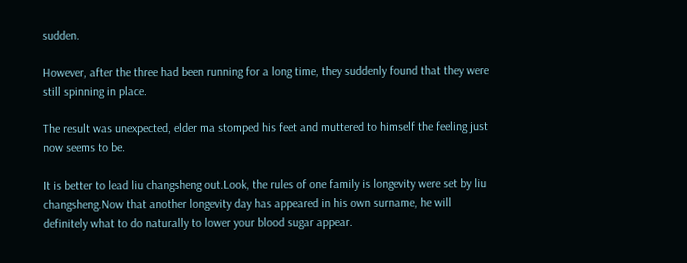sudden.

However, after the three had been running for a long time, they suddenly found that they were still spinning in place.

The result was unexpected, elder ma stomped his feet and muttered to himself the feeling just now seems to be.

It is better to lead liu changsheng out.Look, the rules of one family is longevity were set by liu changsheng.Now that another longevity day has appeared in his own surname, he will definitely what to do naturally to lower your blood sugar appear.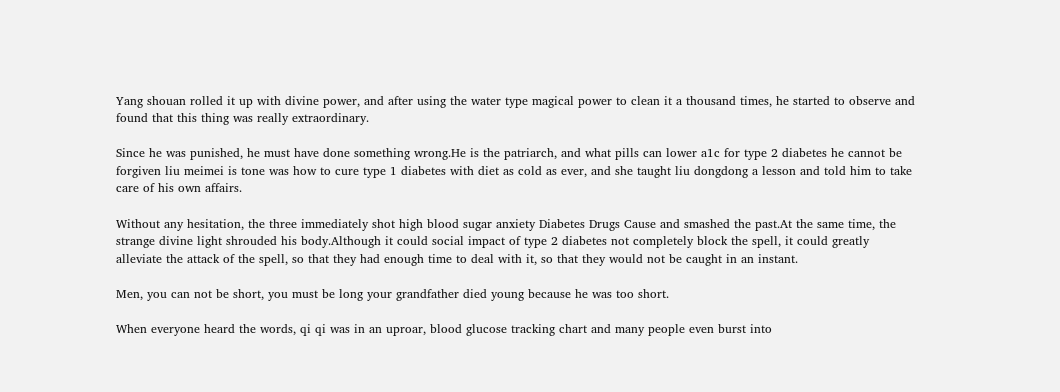Yang shouan rolled it up with divine power, and after using the water type magical power to clean it a thousand times, he started to observe and found that this thing was really extraordinary.

Since he was punished, he must have done something wrong.He is the patriarch, and what pills can lower a1c for type 2 diabetes he cannot be forgiven liu meimei is tone was how to cure type 1 diabetes with diet as cold as ever, and she taught liu dongdong a lesson and told him to take care of his own affairs.

Without any hesitation, the three immediately shot high blood sugar anxiety Diabetes Drugs Cause and smashed the past.At the same time, the strange divine light shrouded his body.Although it could social impact of type 2 diabetes not completely block the spell, it could greatly alleviate the attack of the spell, so that they had enough time to deal with it, so that they would not be caught in an instant.

Men, you can not be short, you must be long your grandfather died young because he was too short.

When everyone heard the words, qi qi was in an uproar, blood glucose tracking chart and many people even burst into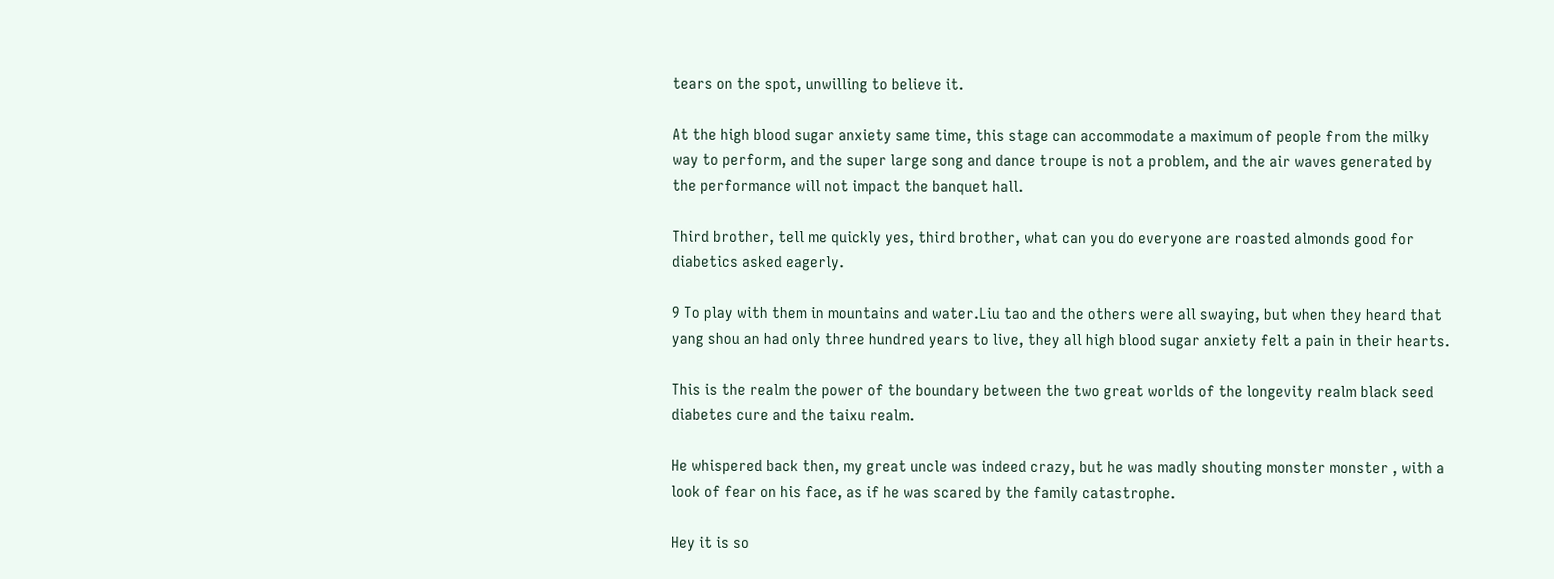tears on the spot, unwilling to believe it.

At the high blood sugar anxiety same time, this stage can accommodate a maximum of people from the milky way to perform, and the super large song and dance troupe is not a problem, and the air waves generated by the performance will not impact the banquet hall.

Third brother, tell me quickly yes, third brother, what can you do everyone are roasted almonds good for diabetics asked eagerly.

9 To play with them in mountains and water.Liu tao and the others were all swaying, but when they heard that yang shou an had only three hundred years to live, they all high blood sugar anxiety felt a pain in their hearts.

This is the realm the power of the boundary between the two great worlds of the longevity realm black seed diabetes cure and the taixu realm.

He whispered back then, my great uncle was indeed crazy, but he was madly shouting monster monster , with a look of fear on his face, as if he was scared by the family catastrophe.

Hey it is so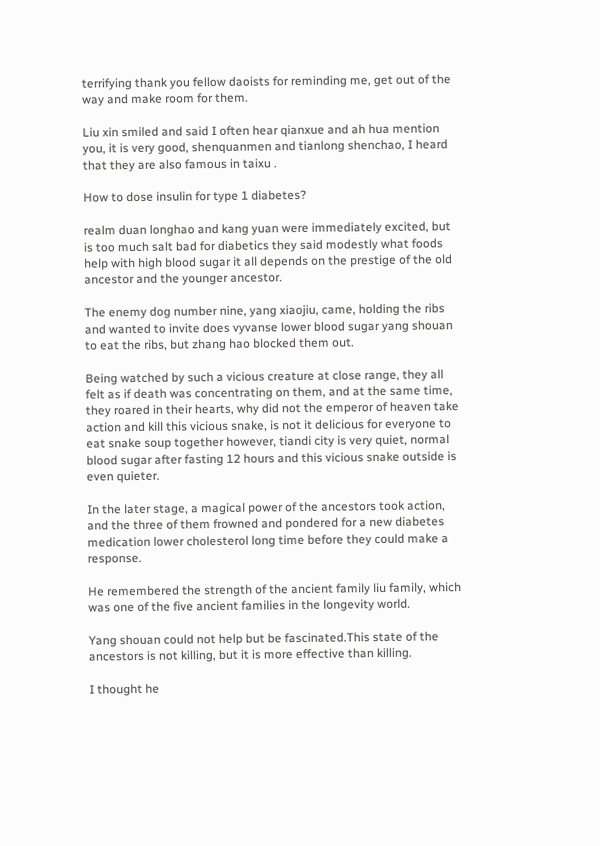terrifying thank you fellow daoists for reminding me, get out of the way and make room for them.

Liu xin smiled and said I often hear qianxue and ah hua mention you, it is very good, shenquanmen and tianlong shenchao, I heard that they are also famous in taixu .

How to dose insulin for type 1 diabetes?

realm duan longhao and kang yuan were immediately excited, but is too much salt bad for diabetics they said modestly what foods help with high blood sugar it all depends on the prestige of the old ancestor and the younger ancestor.

The enemy dog number nine, yang xiaojiu, came, holding the ribs and wanted to invite does vyvanse lower blood sugar yang shouan to eat the ribs, but zhang hao blocked them out.

Being watched by such a vicious creature at close range, they all felt as if death was concentrating on them, and at the same time, they roared in their hearts, why did not the emperor of heaven take action and kill this vicious snake, is not it delicious for everyone to eat snake soup together however, tiandi city is very quiet, normal blood sugar after fasting 12 hours and this vicious snake outside is even quieter.

In the later stage, a magical power of the ancestors took action, and the three of them frowned and pondered for a new diabetes medication lower cholesterol long time before they could make a response.

He remembered the strength of the ancient family liu family, which was one of the five ancient families in the longevity world.

Yang shouan could not help but be fascinated.This state of the ancestors is not killing, but it is more effective than killing.

I thought he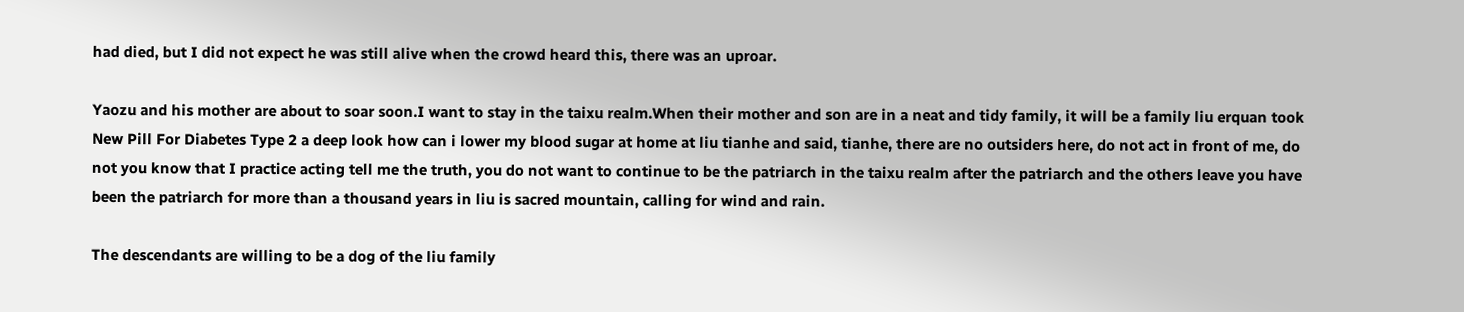had died, but I did not expect he was still alive when the crowd heard this, there was an uproar.

Yaozu and his mother are about to soar soon.I want to stay in the taixu realm.When their mother and son are in a neat and tidy family, it will be a family liu erquan took New Pill For Diabetes Type 2 a deep look how can i lower my blood sugar at home at liu tianhe and said, tianhe, there are no outsiders here, do not act in front of me, do not you know that I practice acting tell me the truth, you do not want to continue to be the patriarch in the taixu realm after the patriarch and the others leave you have been the patriarch for more than a thousand years in liu is sacred mountain, calling for wind and rain.

The descendants are willing to be a dog of the liu family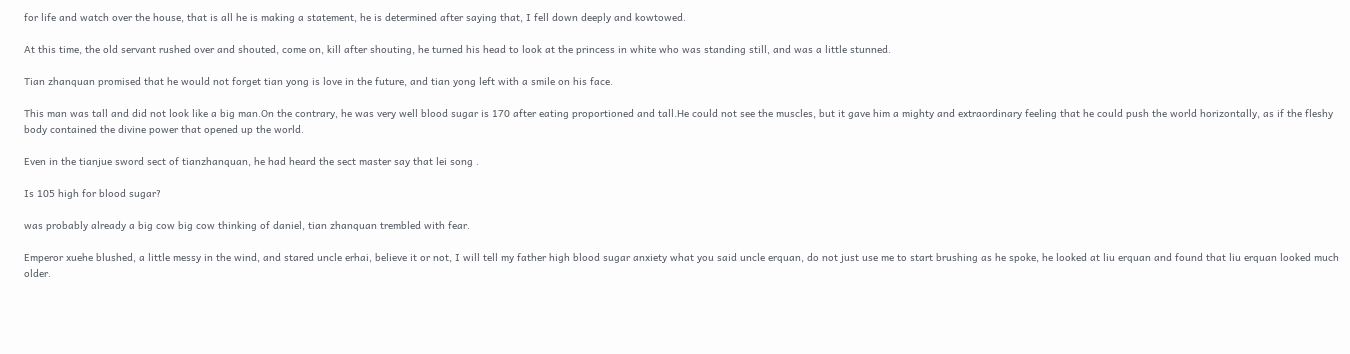for life and watch over the house, that is all he is making a statement, he is determined after saying that, I fell down deeply and kowtowed.

At this time, the old servant rushed over and shouted, come on, kill after shouting, he turned his head to look at the princess in white who was standing still, and was a little stunned.

Tian zhanquan promised that he would not forget tian yong is love in the future, and tian yong left with a smile on his face.

This man was tall and did not look like a big man.On the contrary, he was very well blood sugar is 170 after eating proportioned and tall.He could not see the muscles, but it gave him a mighty and extraordinary feeling that he could push the world horizontally, as if the fleshy body contained the divine power that opened up the world.

Even in the tianjue sword sect of tianzhanquan, he had heard the sect master say that lei song .

Is 105 high for blood sugar?

was probably already a big cow big cow thinking of daniel, tian zhanquan trembled with fear.

Emperor xuehe blushed, a little messy in the wind, and stared uncle erhai, believe it or not, I will tell my father high blood sugar anxiety what you said uncle erquan, do not just use me to start brushing as he spoke, he looked at liu erquan and found that liu erquan looked much older.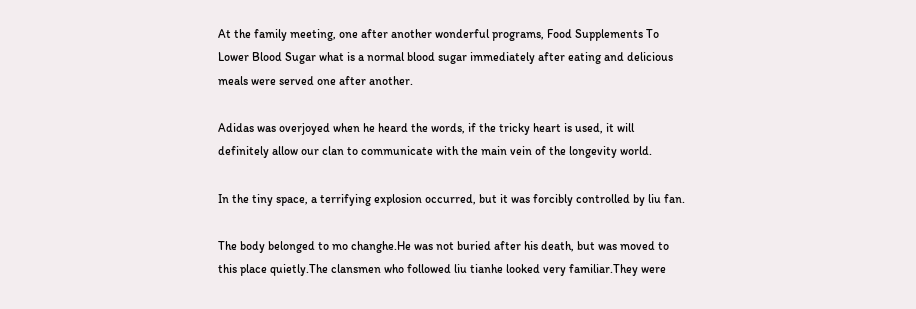At the family meeting, one after another wonderful programs, Food Supplements To Lower Blood Sugar what is a normal blood sugar immediately after eating and delicious meals were served one after another.

Adidas was overjoyed when he heard the words, if the tricky heart is used, it will definitely allow our clan to communicate with the main vein of the longevity world.

In the tiny space, a terrifying explosion occurred, but it was forcibly controlled by liu fan.

The body belonged to mo changhe.He was not buried after his death, but was moved to this place quietly.The clansmen who followed liu tianhe looked very familiar.They were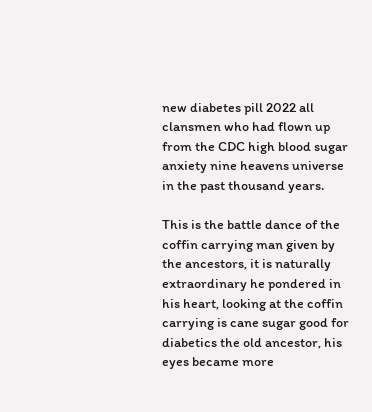new diabetes pill 2022 all clansmen who had flown up from the CDC high blood sugar anxiety nine heavens universe in the past thousand years.

This is the battle dance of the coffin carrying man given by the ancestors, it is naturally extraordinary he pondered in his heart, looking at the coffin carrying is cane sugar good for diabetics the old ancestor, his eyes became more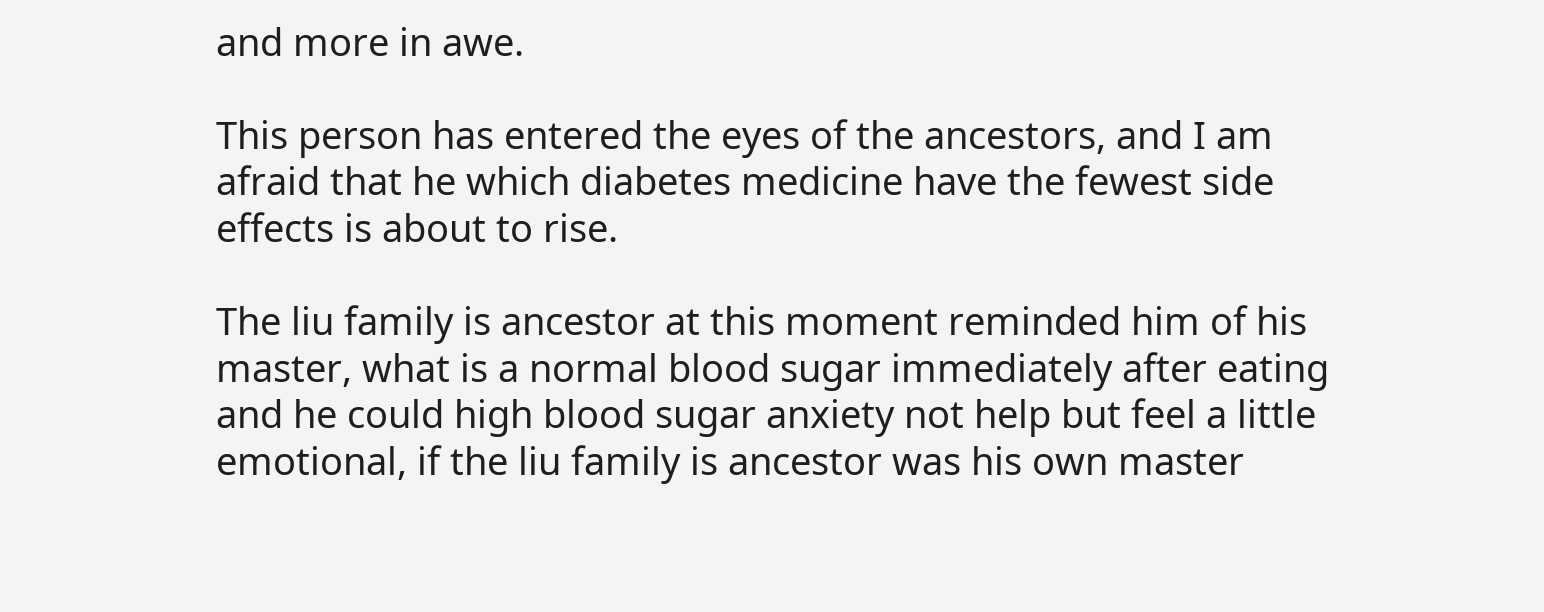and more in awe.

This person has entered the eyes of the ancestors, and I am afraid that he which diabetes medicine have the fewest side effects is about to rise.

The liu family is ancestor at this moment reminded him of his master, what is a normal blood sugar immediately after eating and he could high blood sugar anxiety not help but feel a little emotional, if the liu family is ancestor was his own master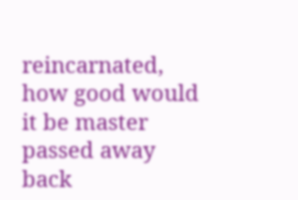reincarnated, how good would it be master passed away back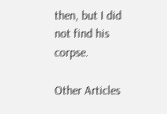then, but I did not find his corpse.

Other Articles